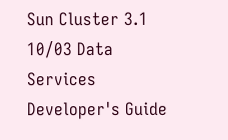Sun Cluster 3.1 10/03 Data Services Developer's Guide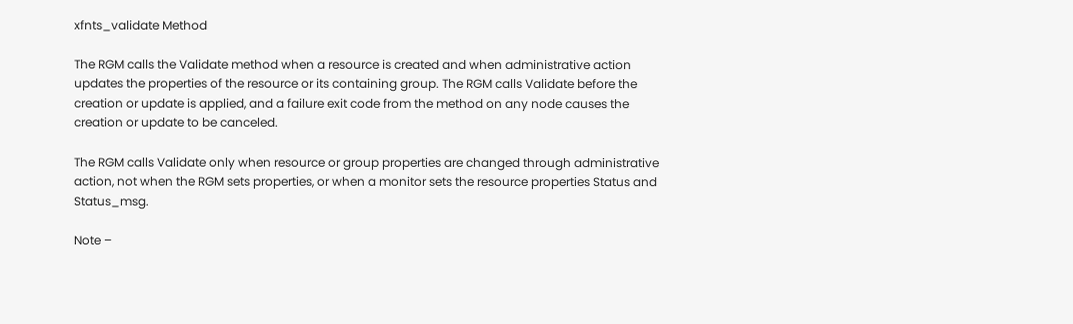xfnts_validate Method

The RGM calls the Validate method when a resource is created and when administrative action updates the properties of the resource or its containing group. The RGM calls Validate before the creation or update is applied, and a failure exit code from the method on any node causes the creation or update to be canceled.

The RGM calls Validate only when resource or group properties are changed through administrative action, not when the RGM sets properties, or when a monitor sets the resource properties Status and Status_msg.

Note –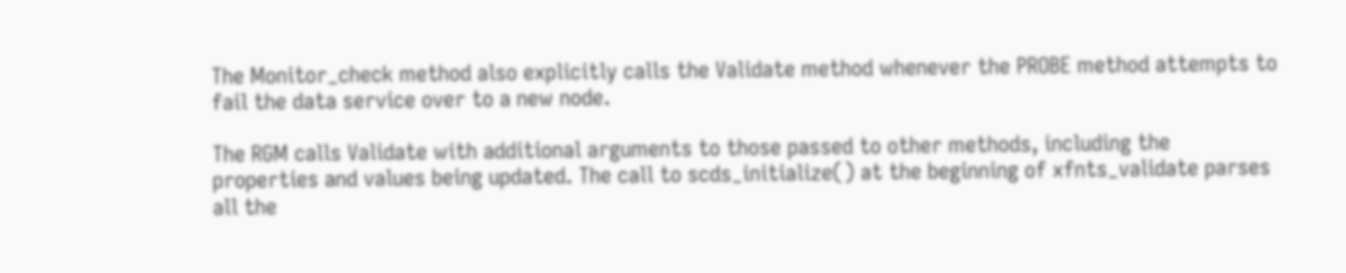The Monitor_check method also explicitly calls the Validate method whenever the PROBE method attempts to fail the data service over to a new node.

The RGM calls Validate with additional arguments to those passed to other methods, including the properties and values being updated. The call to scds_initialize() at the beginning of xfnts_validate parses all the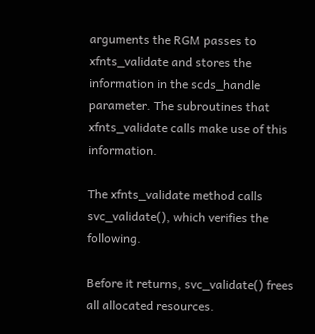arguments the RGM passes to xfnts_validate and stores the information in the scds_handle parameter. The subroutines that xfnts_validate calls make use of this information.

The xfnts_validate method calls svc_validate(), which verifies the following.

Before it returns, svc_validate() frees all allocated resources.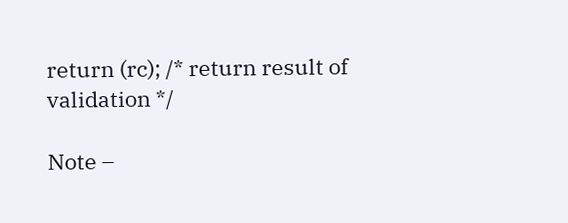return (rc); /* return result of validation */

Note –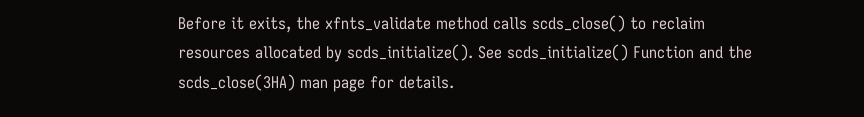Before it exits, the xfnts_validate method calls scds_close() to reclaim resources allocated by scds_initialize(). See scds_initialize() Function and the scds_close(3HA) man page for details.